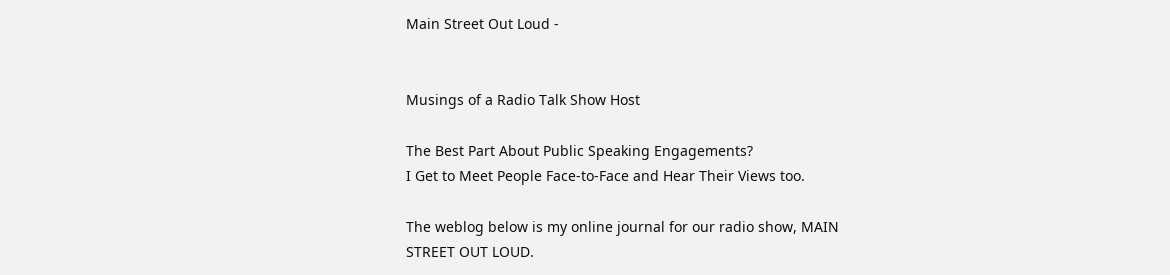Main Street Out Loud -


Musings of a Radio Talk Show Host

The Best Part About Public Speaking Engagements?
I Get to Meet People Face-to-Face and Hear Their Views too.

The weblog below is my online journal for our radio show, MAIN STREET OUT LOUD.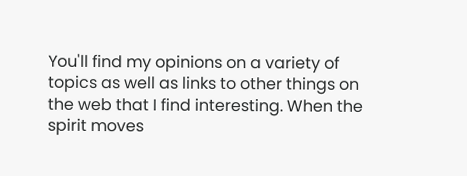You'll find my opinions on a variety of topics as well as links to other things on the web that I find interesting. When the spirit moves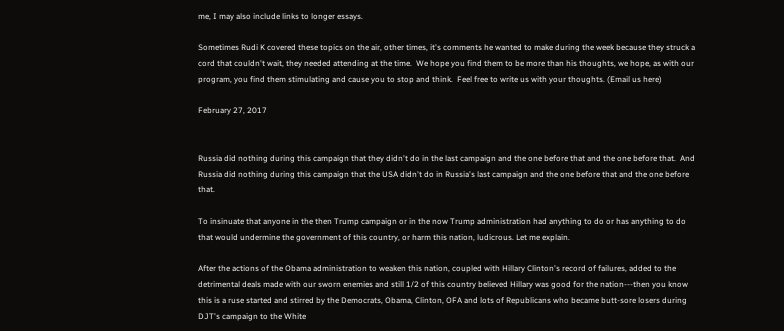me, I may also include links to longer essays.

Sometimes Rudi K covered these topics on the air, other times, it's comments he wanted to make during the week because they struck a cord that couldn't wait, they needed attending at the time.  We hope you find them to be more than his thoughts, we hope, as with our program, you find them stimulating and cause you to stop and think.  Feel free to write us with your thoughts. (Email us here)

February 27, 2017


Russia did nothing during this campaign that they didn't do in the last campaign and the one before that and the one before that.  And Russia did nothing during this campaign that the USA didn't do in Russia's last campaign and the one before that and the one before that.

To insinuate that anyone in the then Trump campaign or in the now Trump administration had anything to do or has anything to do that would undermine the government of this country, or harm this nation, ludicrous. Let me explain.

After the actions of the Obama administration to weaken this nation, coupled with Hillary Clinton's record of failures, added to the detrimental deals made with our sworn enemies and still 1/2 of this country believed Hillary was good for the nation---then you know this is a ruse started and stirred by the Democrats, Obama, Clinton, OFA and lots of Republicans who became butt-sore losers during DJT's campaign to the White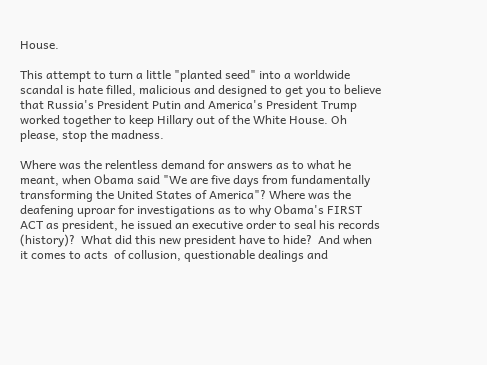House.

This attempt to turn a little "planted seed" into a worldwide scandal is hate filled, malicious and designed to get you to believe that Russia's President Putin and America's President Trump worked together to keep Hillary out of the White House. Oh please, stop the madness.

Where was the relentless demand for answers as to what he meant, when Obama said "We are five days from fundamentally transforming the United States of America"? Where was the deafening uproar for investigations as to why Obama's FIRST ACT as president, he issued an executive order to seal his records (history)?  What did this new president have to hide?  And when it comes to acts  of collusion, questionable dealings and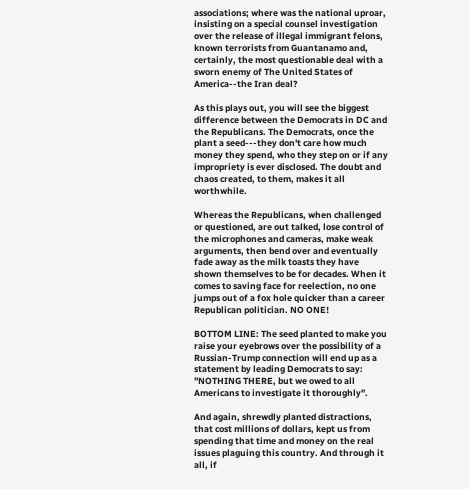associations; where was the national uproar, insisting on a special counsel investigation over the release of illegal immigrant felons, known terrorists from Guantanamo and, certainly, the most questionable deal with a sworn enemy of The United States of America--the Iran deal?

As this plays out, you will see the biggest difference between the Democrats in DC and the Republicans. The Democrats, once the plant a seed---they don't care how much money they spend, who they step on or if any impropriety is ever disclosed. The doubt and chaos created, to them, makes it all worthwhile.

Whereas the Republicans, when challenged or questioned, are out talked, lose control of the microphones and cameras, make weak arguments, then bend over and eventually fade away as the milk toasts they have shown themselves to be for decades. When it comes to saving face for reelection, no one jumps out of a fox hole quicker than a career Republican politician. NO ONE!

BOTTOM LINE: The seed planted to make you raise your eyebrows over the possibility of a Russian-Trump connection will end up as a statement by leading Democrats to say: "NOTHING THERE, but we owed to all Americans to investigate it thoroughly".

And again, shrewdly planted distractions, that cost millions of dollars, kept us from spending that time and money on the real issues plaguing this country. And through it all, if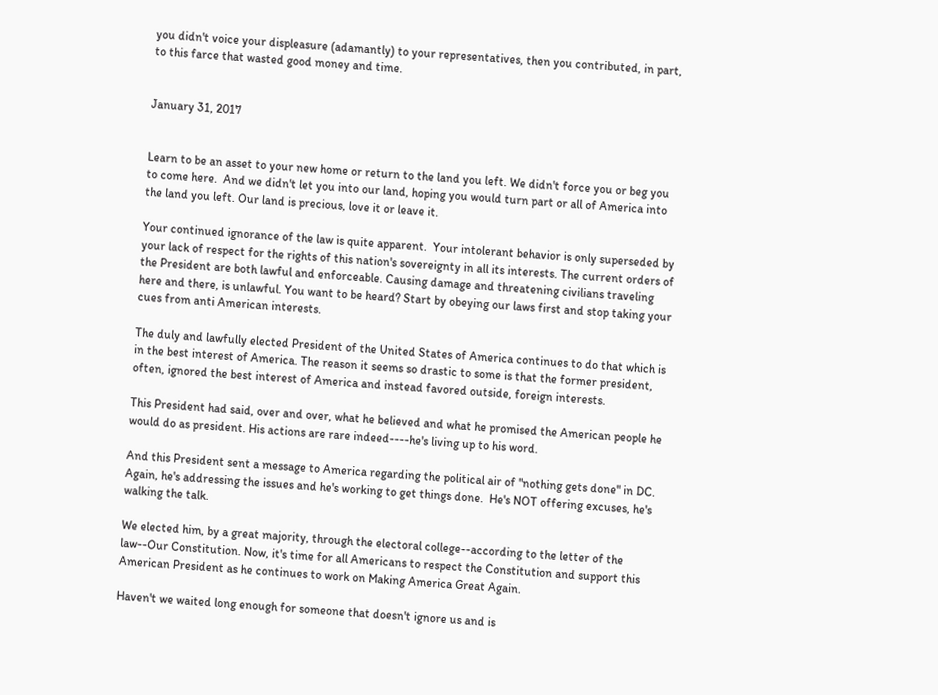you didn't voice your displeasure (adamantly) to your representatives, then you contributed, in part, to this farce that wasted good money and time.


January 31, 2017


Learn to be an asset to your new home or return to the land you left. We didn't force you or beg you to come here.  And we didn't let you into our land, hoping you would turn part or all of America into the land you left. Our land is precious, love it or leave it.

Your continued ignorance of the law is quite apparent.  Your intolerant behavior is only superseded by your lack of respect for the rights of this nation's sovereignty in all its interests. The current orders of the President are both lawful and enforceable. Causing damage and threatening civilians traveling here and there, is unlawful. You want to be heard? Start by obeying our laws first and stop taking your cues from anti American interests.

The duly and lawfully elected President of the United States of America continues to do that which is in the best interest of America. The reason it seems so drastic to some is that the former president, often, ignored the best interest of America and instead favored outside, foreign interests.

This President had said, over and over, what he believed and what he promised the American people he would do as president. His actions are rare indeed----he's living up to his word.

And this President sent a message to America regarding the political air of "nothing gets done" in DC.  Again, he's addressing the issues and he's working to get things done.  He's NOT offering excuses, he's walking the talk.

We elected him, by a great majority, through the electoral college--according to the letter of the law--Our Constitution. Now, it's time for all Americans to respect the Constitution and support this American President as he continues to work on Making America Great Again.

Haven't we waited long enough for someone that doesn't ignore us and is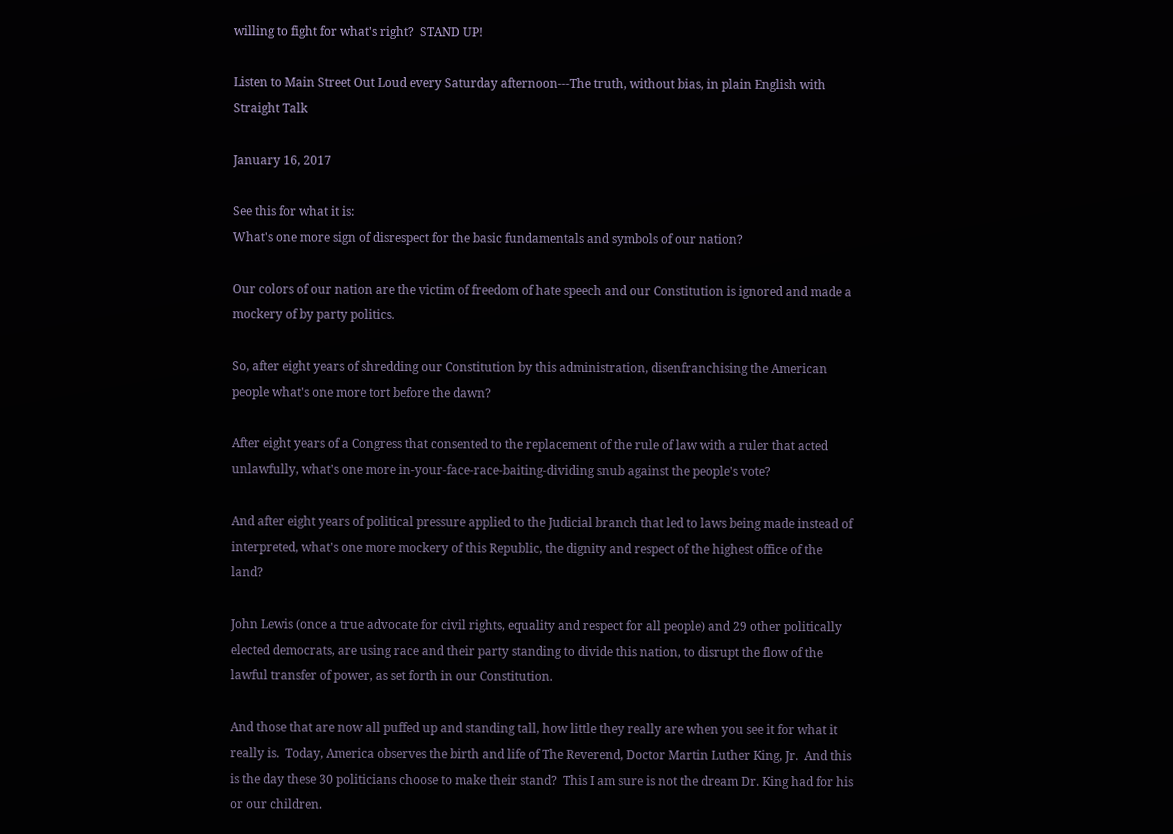willing to fight for what's right?  STAND UP!

Listen to Main Street Out Loud every Saturday afternoon---The truth, without bias, in plain English with Straight Talk

January 16, 2017

See this for what it is:
What's one more sign of disrespect for the basic fundamentals and symbols of our nation?

Our colors of our nation are the victim of freedom of hate speech and our Constitution is ignored and made a mockery of by party politics.

So, after eight years of shredding our Constitution by this administration, disenfranchising the American people what's one more tort before the dawn?

After eight years of a Congress that consented to the replacement of the rule of law with a ruler that acted unlawfully, what's one more in-your-face-race-baiting-dividing snub against the people's vote?

And after eight years of political pressure applied to the Judicial branch that led to laws being made instead of interpreted, what's one more mockery of this Republic, the dignity and respect of the highest office of the land?

John Lewis (once a true advocate for civil rights, equality and respect for all people) and 29 other politically elected democrats, are using race and their party standing to divide this nation, to disrupt the flow of the lawful transfer of power, as set forth in our Constitution.

And those that are now all puffed up and standing tall, how little they really are when you see it for what it really is.  Today, America observes the birth and life of The Reverend, Doctor Martin Luther King, Jr.  And this is the day these 30 politicians choose to make their stand?  This I am sure is not the dream Dr. King had for his or our children.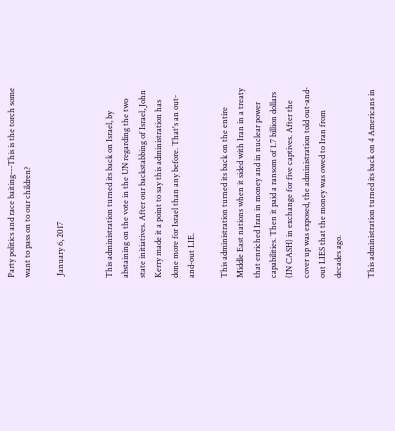Party politics and race baiting---This is the torch some want to pass on to our children?

 January 6, 2017


This administration turned its back on Israel, by abstaining on the vote in the UN regarding the two state initiatives. After our backstabbing of Israel, John Kerry made it a point to say this administration has done more for Israel than any before. That's an out-and-out LIE.

This administration turned its back on the entire Middle East nations when it sided with Iran in a treaty that enriched Iran in money and in nuclear power capabilities. Then it paid a ransom of 1.7 billion dollars (IN CASH) in exchange for five captives. After the cover up was exposed, the administration told out-and-out LIES that the money was owed to Iran from decades ago.

This administration turned its back on 4 Americans in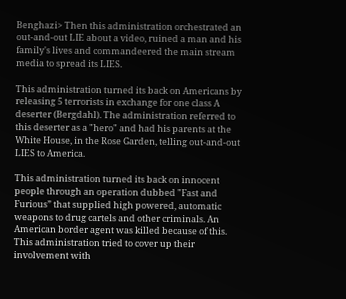Benghazi> Then this administration orchestrated an out-and-out LIE about a video, ruined a man and his family's lives and commandeered the main stream media to spread its LIES.

This administration turned its back on Americans by releasing 5 terrorists in exchange for one class A deserter (Bergdahl). The administration referred to this deserter as a "hero" and had his parents at the White House, in the Rose Garden, telling out-and-out LIES to America.

This administration turned its back on innocent people through an operation dubbed "Fast and Furious” that supplied high powered, automatic weapons to drug cartels and other criminals. An American border agent was killed because of this. This administration tried to cover up their involvement with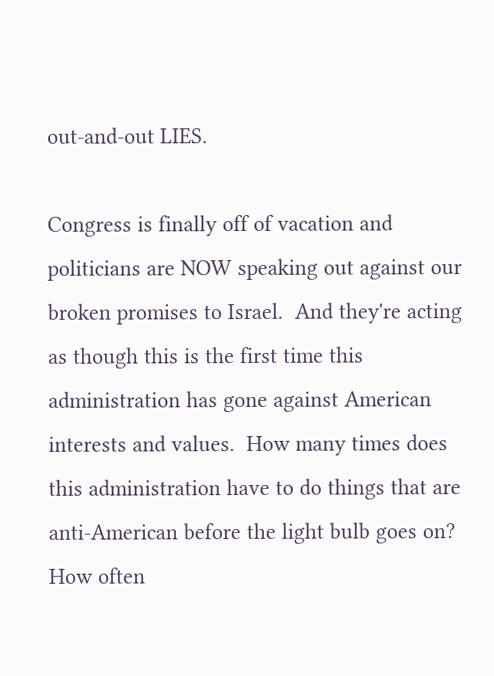out-and-out LIES.

Congress is finally off of vacation and politicians are NOW speaking out against our broken promises to Israel.  And they're acting as though this is the first time this administration has gone against American interests and values.  How many times does this administration have to do things that are anti-American before the light bulb goes on?  How often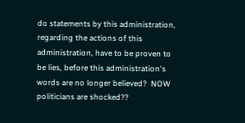do statements by this administration, regarding the actions of this administration, have to be proven to be lies, before this administration's words are no longer believed?  NOW politicians are shocked??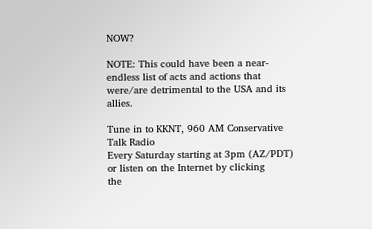NOW?

NOTE: This could have been a near-endless list of acts and actions that were/are detrimental to the USA and its allies.

Tune in to KKNT, 960 AM Conservative Talk Radio
Every Saturday starting at 3pm (AZ/PDT)
or listen on the Internet by clicking
the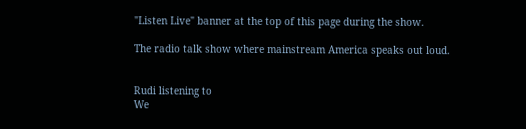"Listen Live" banner at the top of this page during the show.

The radio talk show where mainstream America speaks out loud.


Rudi listening to
We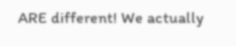ARE different! We actually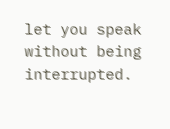let you speak without being interrupted.